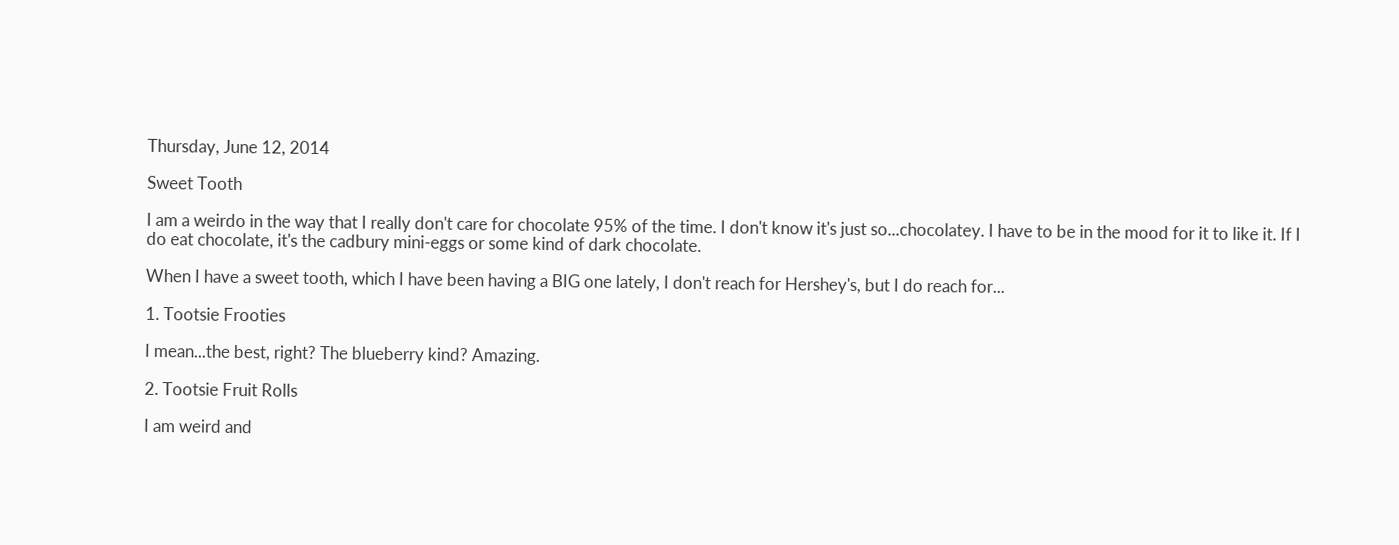Thursday, June 12, 2014

Sweet Tooth

I am a weirdo in the way that I really don't care for chocolate 95% of the time. I don't know it's just so...chocolatey. I have to be in the mood for it to like it. If I do eat chocolate, it's the cadbury mini-eggs or some kind of dark chocolate.

When I have a sweet tooth, which I have been having a BIG one lately, I don't reach for Hershey's, but I do reach for...

1. Tootsie Frooties

I mean...the best, right? The blueberry kind? Amazing.

2. Tootsie Fruit Rolls

I am weird and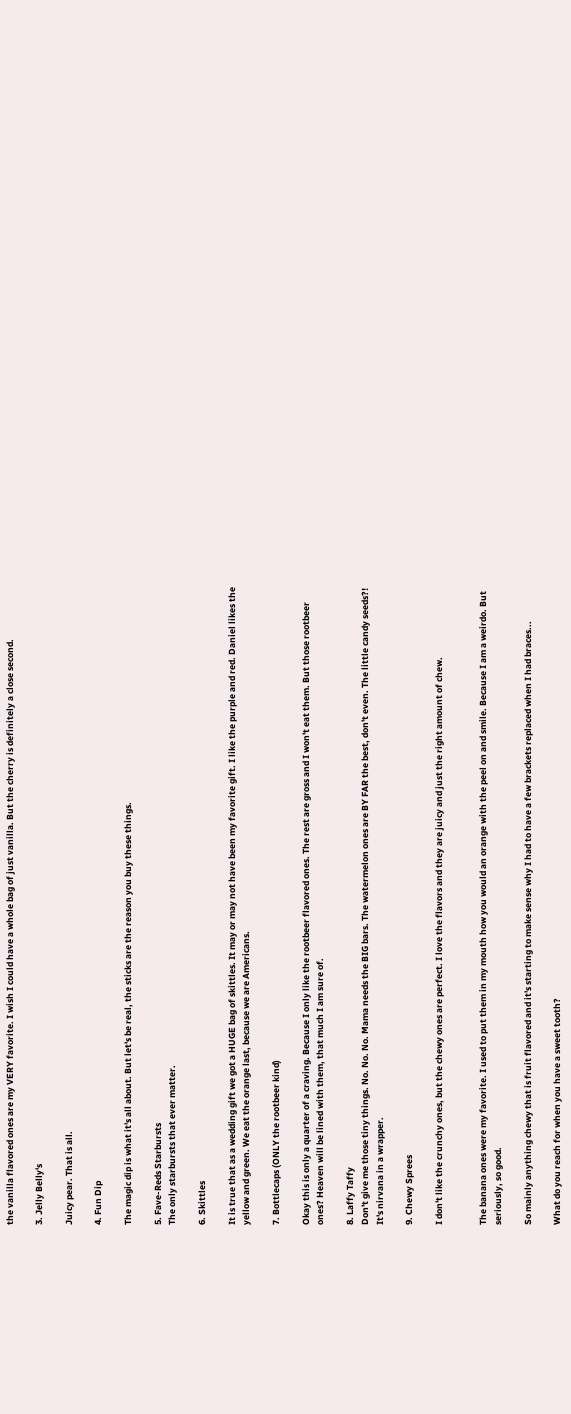the vanilla flavored ones are my VERY favorite. I wish I could have a whole bag of just vanilla. But the cherry is definitely a close second.

3. Jelly Belly's

Juicy pear. That is all.

4. Fun Dip

The magic dip is what it's all about. But let's be real, the sticks are the reason you buy these things.

5. Fave-Reds Starbursts
The only starbursts that ever matter.

6. Skittles

It is true that as a wedding gift we got a HUGE bag of skittles. It may or may not have been my favorite gift. I like the purple and red. Daniel likes the yellow and green. We eat the orange last, because we are Americans.

7. Bottlecaps (ONLY the rootbeer kind)

Okay this is only a quarter of a craving. Because I only like the rootbeer flavored ones. The rest are gross and I won't eat them. But those rootbeer ones? Heaven will be lined with them, that much I am sure of.

8. Laffy Taffy
Don't give me those tiny things. No. No. No. Mama needs the BIG bars. The watermelon ones are BY FAR the best, don't even. The little candy seeds?! It's nirvana in a wrapper.

9. Chewy Sprees

I don't like the crunchy ones, but the chewy ones are perfect. I love the flavors and they are juicy and just the right amount of chew.


The banana ones were my favorite. I used to put them in my mouth how you would an orange with the peel on and smile. Because I am a weirdo. But seriously, so good.

So mainly anything chewy that is fruit flavored and it's starting to make sense why I had to have a few brackets replaced when I had braces...

What do you reach for when you have a sweet tooth?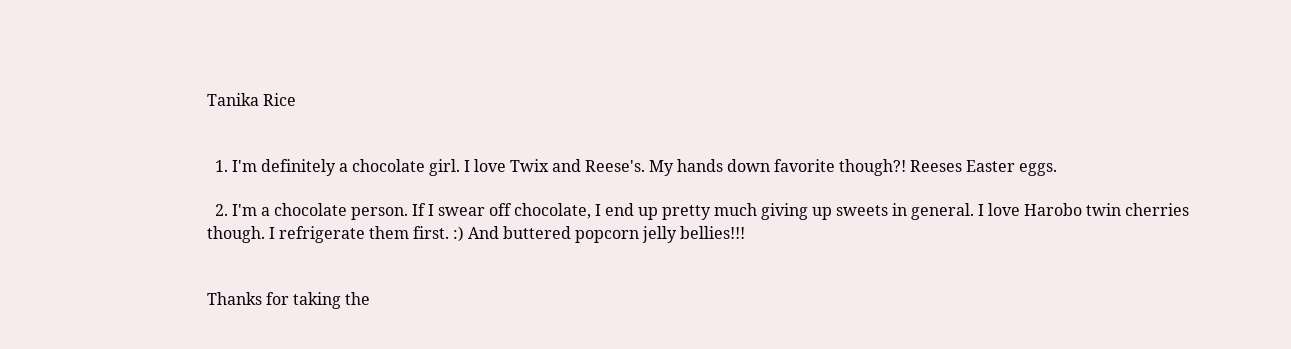Tanika Rice


  1. I'm definitely a chocolate girl. I love Twix and Reese's. My hands down favorite though?! Reeses Easter eggs.

  2. I'm a chocolate person. If I swear off chocolate, I end up pretty much giving up sweets in general. I love Harobo twin cherries though. I refrigerate them first. :) And buttered popcorn jelly bellies!!!


Thanks for taking the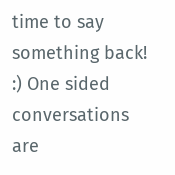time to say something back! :) One sided conversations are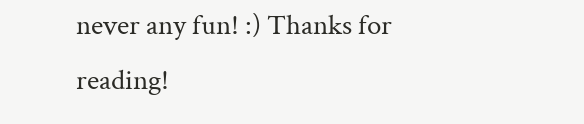never any fun! :) Thanks for reading!